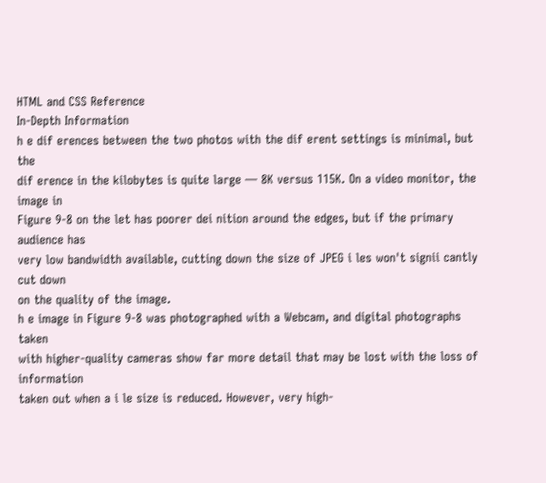HTML and CSS Reference
In-Depth Information
h e dif erences between the two photos with the dif erent settings is minimal, but the
dif erence in the kilobytes is quite large — 8K versus 115K. On a video monitor, the image in
Figure 9-8 on the let has poorer dei nition around the edges, but if the primary audience has
very low bandwidth available, cutting down the size of JPEG i les won't signii cantly cut down
on the quality of the image.
h e image in Figure 9-8 was photographed with a Webcam, and digital photographs taken
with higher-quality cameras show far more detail that may be lost with the loss of information
taken out when a i le size is reduced. However, very high-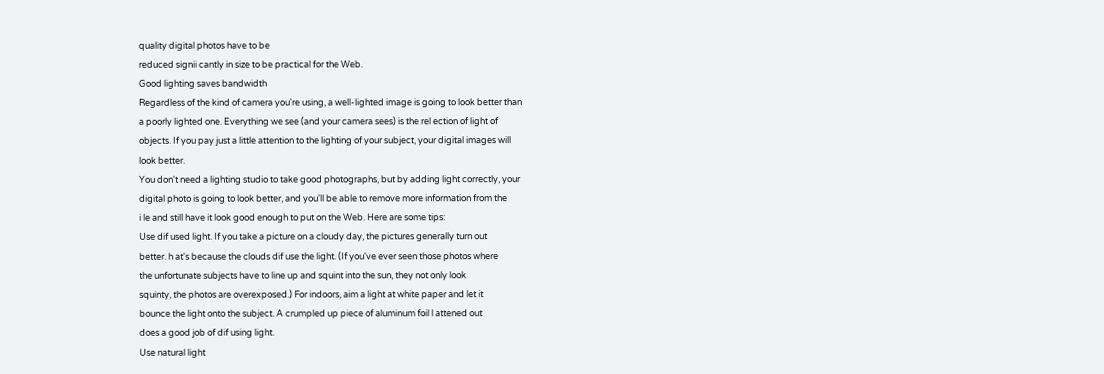quality digital photos have to be
reduced signii cantly in size to be practical for the Web.
Good lighting saves bandwidth
Regardless of the kind of camera you're using, a well-lighted image is going to look better than
a poorly lighted one. Everything we see (and your camera sees) is the rel ection of light of
objects. If you pay just a little attention to the lighting of your subject, your digital images will
look better.
You don't need a lighting studio to take good photographs, but by adding light correctly, your
digital photo is going to look better, and you'll be able to remove more information from the
i le and still have it look good enough to put on the Web. Here are some tips:
Use dif used light. If you take a picture on a cloudy day, the pictures generally turn out
better. h at's because the clouds dif use the light. (If you've ever seen those photos where
the unfortunate subjects have to line up and squint into the sun, they not only look
squinty, the photos are overexposed.) For indoors, aim a light at white paper and let it
bounce the light onto the subject. A crumpled up piece of aluminum foil l attened out
does a good job of dif using light.
Use natural light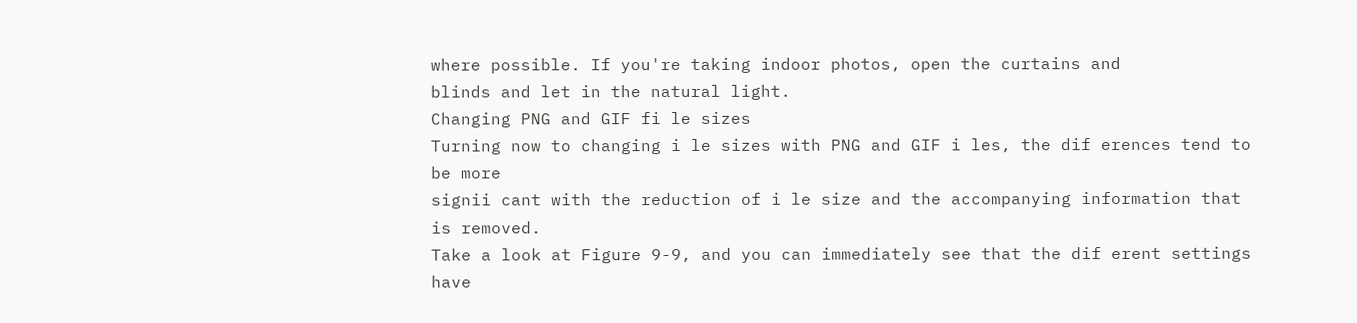where possible. If you're taking indoor photos, open the curtains and
blinds and let in the natural light.
Changing PNG and GIF fi le sizes
Turning now to changing i le sizes with PNG and GIF i les, the dif erences tend to be more
signii cant with the reduction of i le size and the accompanying information that is removed.
Take a look at Figure 9-9, and you can immediately see that the dif erent settings have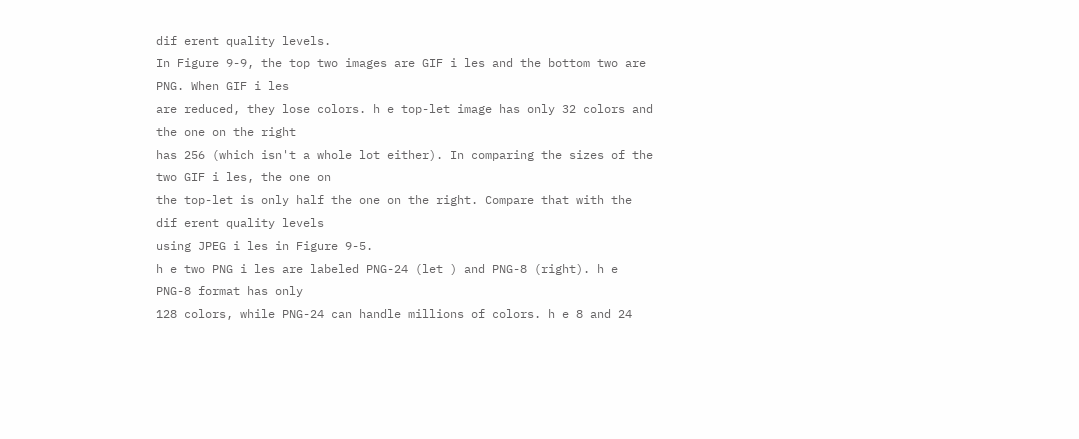dif erent quality levels.
In Figure 9-9, the top two images are GIF i les and the bottom two are PNG. When GIF i les
are reduced, they lose colors. h e top-let image has only 32 colors and the one on the right
has 256 (which isn't a whole lot either). In comparing the sizes of the two GIF i les, the one on
the top-let is only half the one on the right. Compare that with the dif erent quality levels
using JPEG i les in Figure 9-5.
h e two PNG i les are labeled PNG-24 (let ) and PNG-8 (right). h e PNG-8 format has only
128 colors, while PNG-24 can handle millions of colors. h e 8 and 24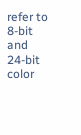refer to 8-bit and 24-bit
color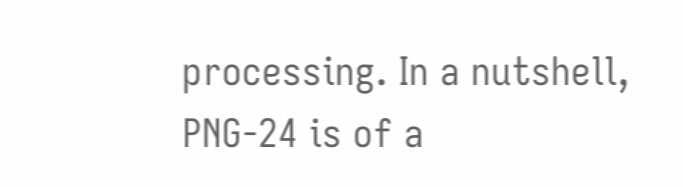processing. In a nutshell, PNG-24 is of a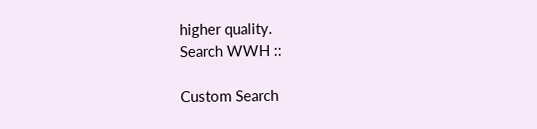higher quality.
Search WWH ::

Custom Search